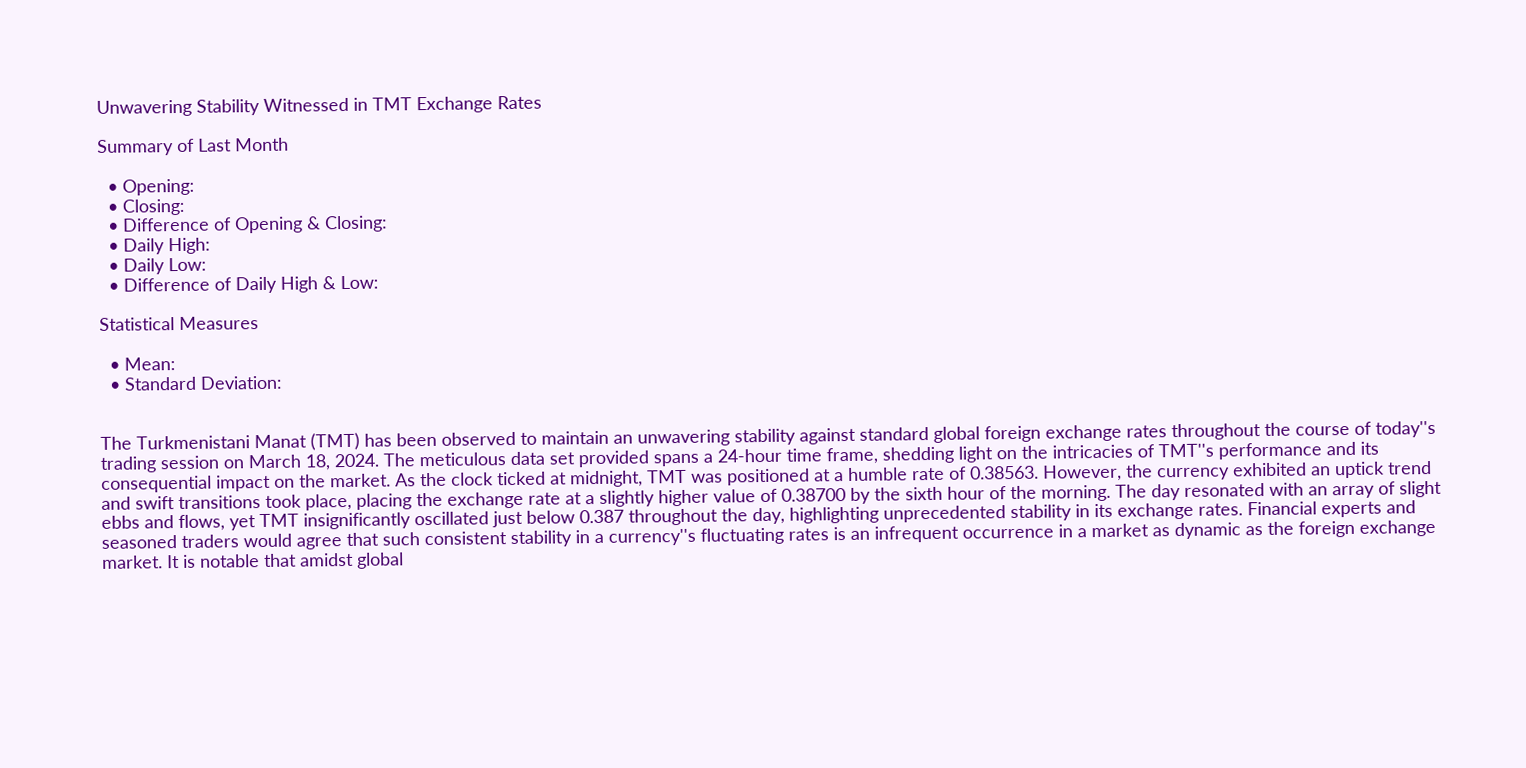Unwavering Stability Witnessed in TMT Exchange Rates

Summary of Last Month

  • Opening:
  • Closing:
  • Difference of Opening & Closing:
  • Daily High:
  • Daily Low:
  • Difference of Daily High & Low:

Statistical Measures

  • Mean:
  • Standard Deviation:


The Turkmenistani Manat (TMT) has been observed to maintain an unwavering stability against standard global foreign exchange rates throughout the course of today''s trading session on March 18, 2024. The meticulous data set provided spans a 24-hour time frame, shedding light on the intricacies of TMT''s performance and its consequential impact on the market. As the clock ticked at midnight, TMT was positioned at a humble rate of 0.38563. However, the currency exhibited an uptick trend and swift transitions took place, placing the exchange rate at a slightly higher value of 0.38700 by the sixth hour of the morning. The day resonated with an array of slight ebbs and flows, yet TMT insignificantly oscillated just below 0.387 throughout the day, highlighting unprecedented stability in its exchange rates. Financial experts and seasoned traders would agree that such consistent stability in a currency''s fluctuating rates is an infrequent occurrence in a market as dynamic as the foreign exchange market. It is notable that amidst global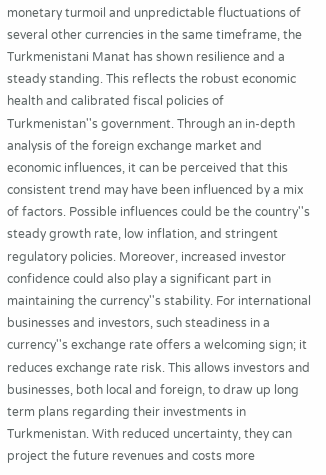monetary turmoil and unpredictable fluctuations of several other currencies in the same timeframe, the Turkmenistani Manat has shown resilience and a steady standing. This reflects the robust economic health and calibrated fiscal policies of Turkmenistan''s government. Through an in-depth analysis of the foreign exchange market and economic influences, it can be perceived that this consistent trend may have been influenced by a mix of factors. Possible influences could be the country''s steady growth rate, low inflation, and stringent regulatory policies. Moreover, increased investor confidence could also play a significant part in maintaining the currency''s stability. For international businesses and investors, such steadiness in a currency''s exchange rate offers a welcoming sign; it reduces exchange rate risk. This allows investors and businesses, both local and foreign, to draw up long term plans regarding their investments in Turkmenistan. With reduced uncertainty, they can project the future revenues and costs more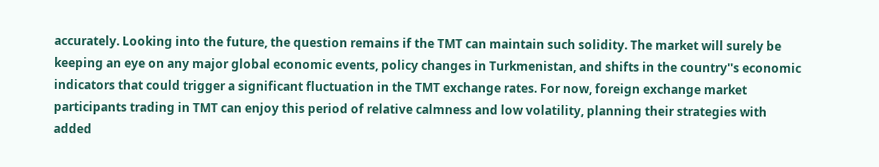accurately. Looking into the future, the question remains if the TMT can maintain such solidity. The market will surely be keeping an eye on any major global economic events, policy changes in Turkmenistan, and shifts in the country''s economic indicators that could trigger a significant fluctuation in the TMT exchange rates. For now, foreign exchange market participants trading in TMT can enjoy this period of relative calmness and low volatility, planning their strategies with added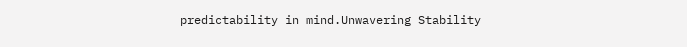predictability in mind.Unwavering Stability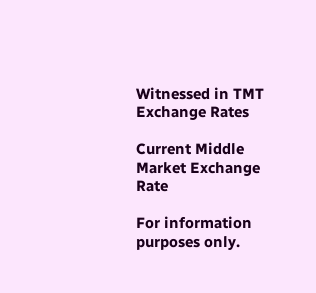Witnessed in TMT Exchange Rates

Current Middle Market Exchange Rate

For information purposes only.